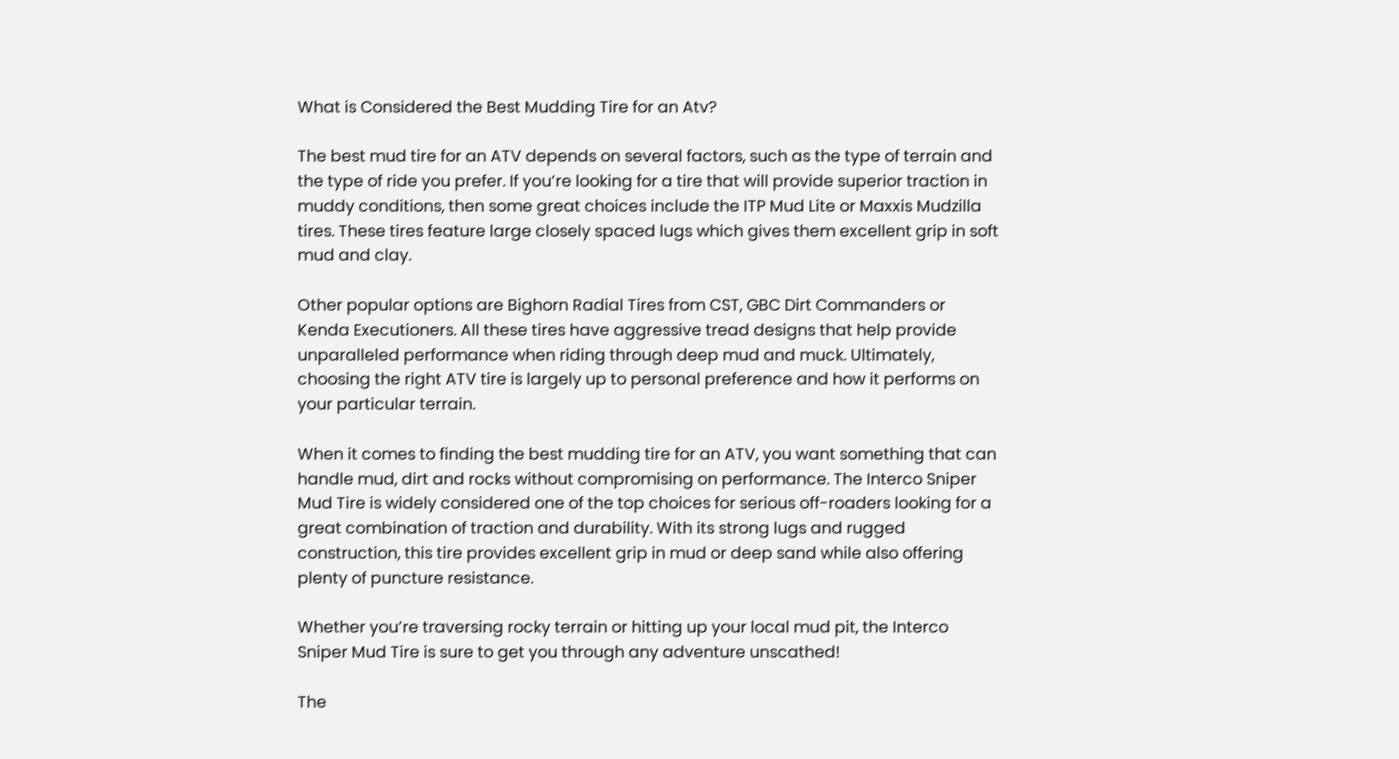What is Considered the Best Mudding Tire for an Atv?

The best mud tire for an ATV depends on several factors, such as the type of terrain and the type of ride you prefer. If you’re looking for a tire that will provide superior traction in muddy conditions, then some great choices include the ITP Mud Lite or Maxxis Mudzilla tires. These tires feature large closely spaced lugs which gives them excellent grip in soft mud and clay.

Other popular options are Bighorn Radial Tires from CST, GBC Dirt Commanders or Kenda Executioners. All these tires have aggressive tread designs that help provide unparalleled performance when riding through deep mud and muck. Ultimately, choosing the right ATV tire is largely up to personal preference and how it performs on your particular terrain.

When it comes to finding the best mudding tire for an ATV, you want something that can handle mud, dirt and rocks without compromising on performance. The Interco Sniper Mud Tire is widely considered one of the top choices for serious off-roaders looking for a great combination of traction and durability. With its strong lugs and rugged construction, this tire provides excellent grip in mud or deep sand while also offering plenty of puncture resistance.

Whether you’re traversing rocky terrain or hitting up your local mud pit, the Interco Sniper Mud Tire is sure to get you through any adventure unscathed!

The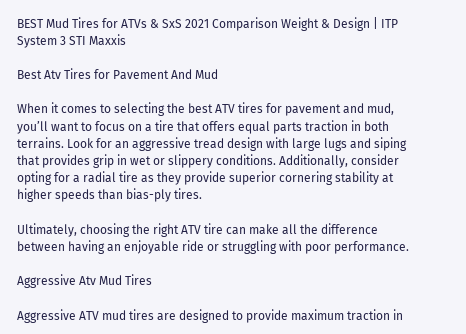BEST Mud Tires for ATVs & SxS 2021 Comparison Weight & Design | ITP System 3 STI Maxxis

Best Atv Tires for Pavement And Mud

When it comes to selecting the best ATV tires for pavement and mud, you’ll want to focus on a tire that offers equal parts traction in both terrains. Look for an aggressive tread design with large lugs and siping that provides grip in wet or slippery conditions. Additionally, consider opting for a radial tire as they provide superior cornering stability at higher speeds than bias-ply tires.

Ultimately, choosing the right ATV tire can make all the difference between having an enjoyable ride or struggling with poor performance.

Aggressive Atv Mud Tires

Aggressive ATV mud tires are designed to provide maximum traction in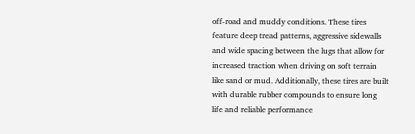off-road and muddy conditions. These tires feature deep tread patterns, aggressive sidewalls and wide spacing between the lugs that allow for increased traction when driving on soft terrain like sand or mud. Additionally, these tires are built with durable rubber compounds to ensure long life and reliable performance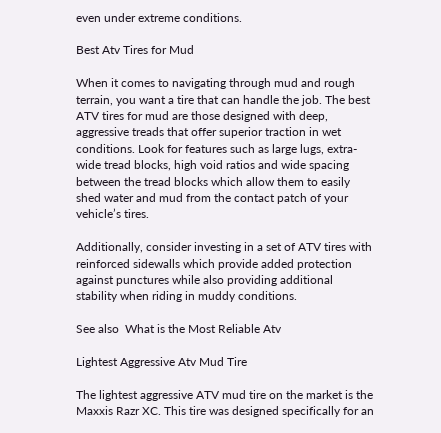even under extreme conditions.

Best Atv Tires for Mud

When it comes to navigating through mud and rough terrain, you want a tire that can handle the job. The best ATV tires for mud are those designed with deep, aggressive treads that offer superior traction in wet conditions. Look for features such as large lugs, extra-wide tread blocks, high void ratios and wide spacing between the tread blocks which allow them to easily shed water and mud from the contact patch of your vehicle’s tires.

Additionally, consider investing in a set of ATV tires with reinforced sidewalls which provide added protection against punctures while also providing additional stability when riding in muddy conditions.

See also  What is the Most Reliable Atv

Lightest Aggressive Atv Mud Tire

The lightest aggressive ATV mud tire on the market is the Maxxis Razr XC. This tire was designed specifically for an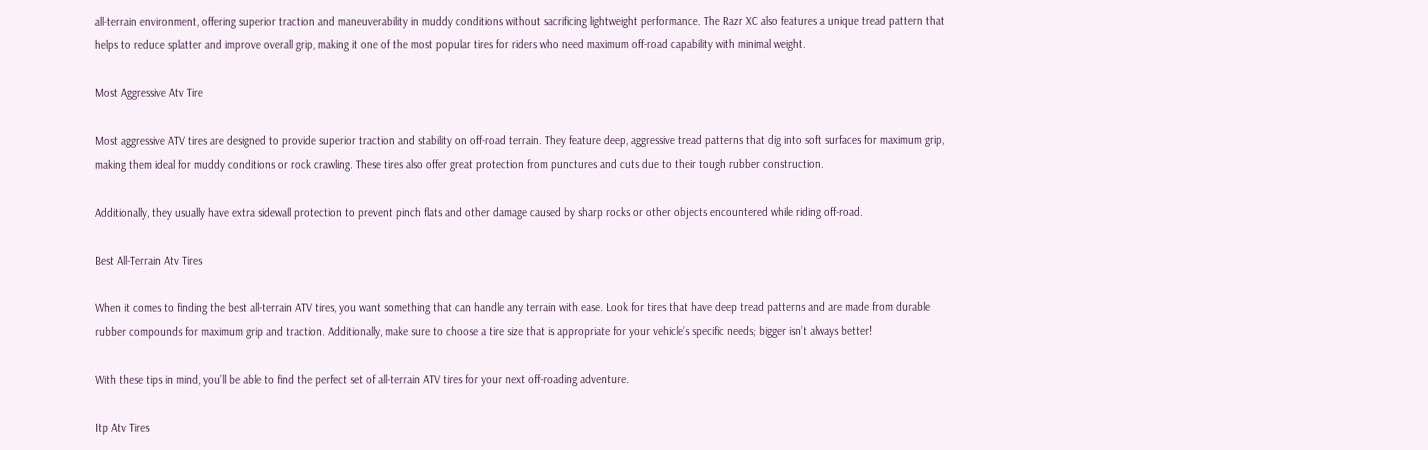all-terrain environment, offering superior traction and maneuverability in muddy conditions without sacrificing lightweight performance. The Razr XC also features a unique tread pattern that helps to reduce splatter and improve overall grip, making it one of the most popular tires for riders who need maximum off-road capability with minimal weight.

Most Aggressive Atv Tire

Most aggressive ATV tires are designed to provide superior traction and stability on off-road terrain. They feature deep, aggressive tread patterns that dig into soft surfaces for maximum grip, making them ideal for muddy conditions or rock crawling. These tires also offer great protection from punctures and cuts due to their tough rubber construction.

Additionally, they usually have extra sidewall protection to prevent pinch flats and other damage caused by sharp rocks or other objects encountered while riding off-road.

Best All-Terrain Atv Tires

When it comes to finding the best all-terrain ATV tires, you want something that can handle any terrain with ease. Look for tires that have deep tread patterns and are made from durable rubber compounds for maximum grip and traction. Additionally, make sure to choose a tire size that is appropriate for your vehicle’s specific needs; bigger isn’t always better!

With these tips in mind, you’ll be able to find the perfect set of all-terrain ATV tires for your next off-roading adventure.

Itp Atv Tires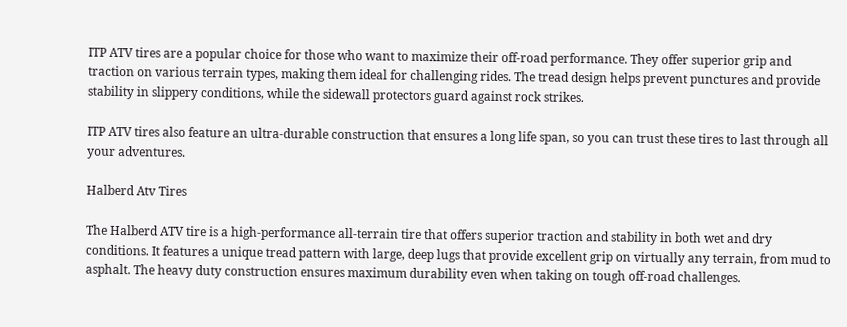ITP ATV tires are a popular choice for those who want to maximize their off-road performance. They offer superior grip and traction on various terrain types, making them ideal for challenging rides. The tread design helps prevent punctures and provide stability in slippery conditions, while the sidewall protectors guard against rock strikes.

ITP ATV tires also feature an ultra-durable construction that ensures a long life span, so you can trust these tires to last through all your adventures.

Halberd Atv Tires

The Halberd ATV tire is a high-performance all-terrain tire that offers superior traction and stability in both wet and dry conditions. It features a unique tread pattern with large, deep lugs that provide excellent grip on virtually any terrain, from mud to asphalt. The heavy duty construction ensures maximum durability even when taking on tough off-road challenges.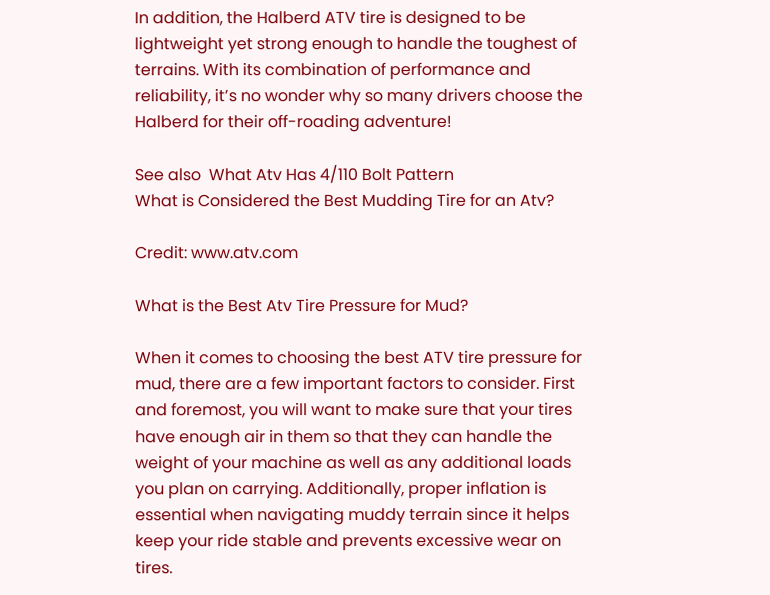In addition, the Halberd ATV tire is designed to be lightweight yet strong enough to handle the toughest of terrains. With its combination of performance and reliability, it’s no wonder why so many drivers choose the Halberd for their off-roading adventure!

See also  What Atv Has 4/110 Bolt Pattern
What is Considered the Best Mudding Tire for an Atv?

Credit: www.atv.com

What is the Best Atv Tire Pressure for Mud?

When it comes to choosing the best ATV tire pressure for mud, there are a few important factors to consider. First and foremost, you will want to make sure that your tires have enough air in them so that they can handle the weight of your machine as well as any additional loads you plan on carrying. Additionally, proper inflation is essential when navigating muddy terrain since it helps keep your ride stable and prevents excessive wear on tires.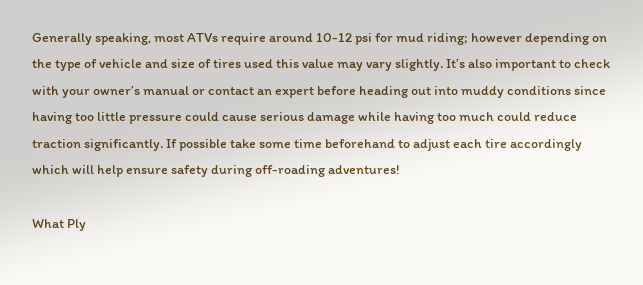Generally speaking, most ATVs require around 10-12 psi for mud riding; however depending on the type of vehicle and size of tires used this value may vary slightly. It’s also important to check with your owner’s manual or contact an expert before heading out into muddy conditions since having too little pressure could cause serious damage while having too much could reduce traction significantly. If possible take some time beforehand to adjust each tire accordingly which will help ensure safety during off-roading adventures!

What Ply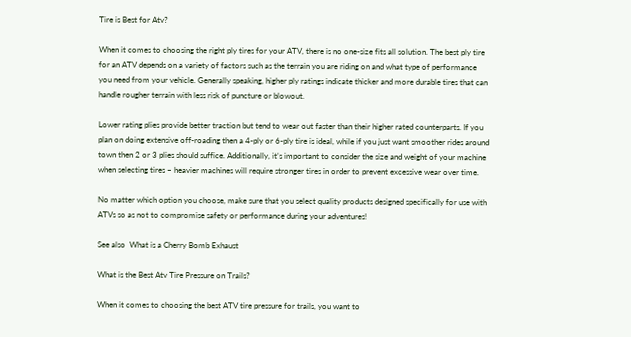Tire is Best for Atv?

When it comes to choosing the right ply tires for your ATV, there is no one-size fits all solution. The best ply tire for an ATV depends on a variety of factors such as the terrain you are riding on and what type of performance you need from your vehicle. Generally speaking, higher ply ratings indicate thicker and more durable tires that can handle rougher terrain with less risk of puncture or blowout.

Lower rating plies provide better traction but tend to wear out faster than their higher rated counterparts. If you plan on doing extensive off-roading then a 4-ply or 6-ply tire is ideal, while if you just want smoother rides around town then 2 or 3 plies should suffice. Additionally, it’s important to consider the size and weight of your machine when selecting tires – heavier machines will require stronger tires in order to prevent excessive wear over time.

No matter which option you choose, make sure that you select quality products designed specifically for use with ATVs so as not to compromise safety or performance during your adventures!

See also  What is a Cherry Bomb Exhaust

What is the Best Atv Tire Pressure on Trails?

When it comes to choosing the best ATV tire pressure for trails, you want to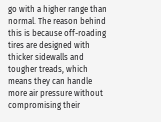go with a higher range than normal. The reason behind this is because off-roading tires are designed with thicker sidewalls and tougher treads, which means they can handle more air pressure without compromising their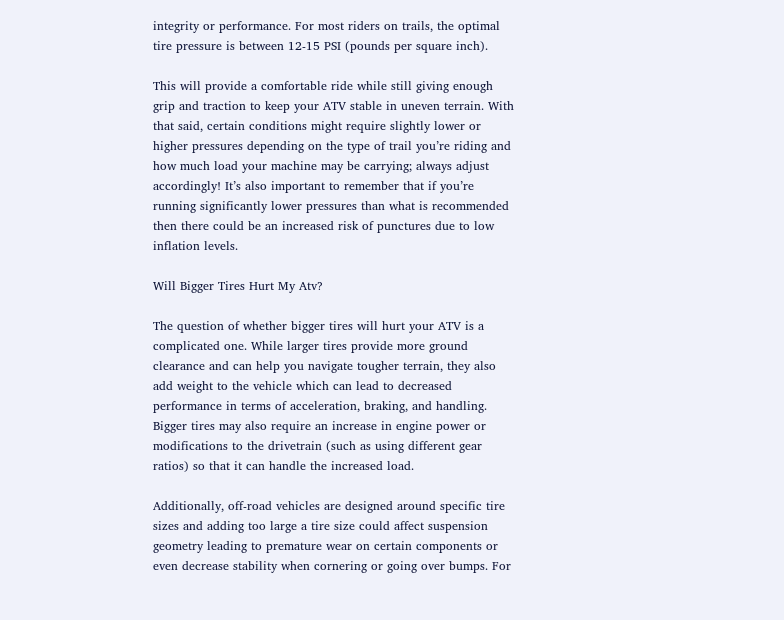integrity or performance. For most riders on trails, the optimal tire pressure is between 12-15 PSI (pounds per square inch).

This will provide a comfortable ride while still giving enough grip and traction to keep your ATV stable in uneven terrain. With that said, certain conditions might require slightly lower or higher pressures depending on the type of trail you’re riding and how much load your machine may be carrying; always adjust accordingly! It’s also important to remember that if you’re running significantly lower pressures than what is recommended then there could be an increased risk of punctures due to low inflation levels.

Will Bigger Tires Hurt My Atv?

The question of whether bigger tires will hurt your ATV is a complicated one. While larger tires provide more ground clearance and can help you navigate tougher terrain, they also add weight to the vehicle which can lead to decreased performance in terms of acceleration, braking, and handling. Bigger tires may also require an increase in engine power or modifications to the drivetrain (such as using different gear ratios) so that it can handle the increased load.

Additionally, off-road vehicles are designed around specific tire sizes and adding too large a tire size could affect suspension geometry leading to premature wear on certain components or even decrease stability when cornering or going over bumps. For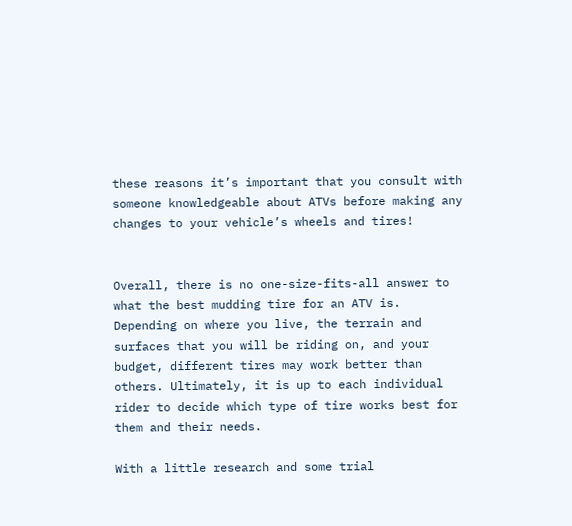these reasons it’s important that you consult with someone knowledgeable about ATVs before making any changes to your vehicle’s wheels and tires!


Overall, there is no one-size-fits-all answer to what the best mudding tire for an ATV is. Depending on where you live, the terrain and surfaces that you will be riding on, and your budget, different tires may work better than others. Ultimately, it is up to each individual rider to decide which type of tire works best for them and their needs.

With a little research and some trial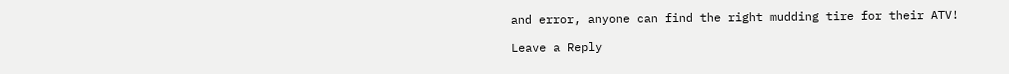and error, anyone can find the right mudding tire for their ATV!

Leave a Reply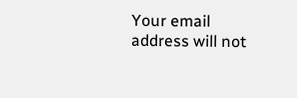Your email address will not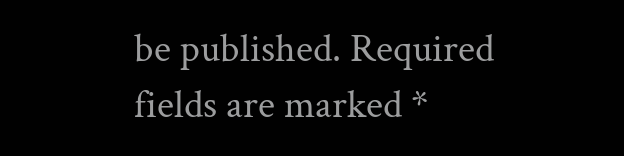be published. Required fields are marked *